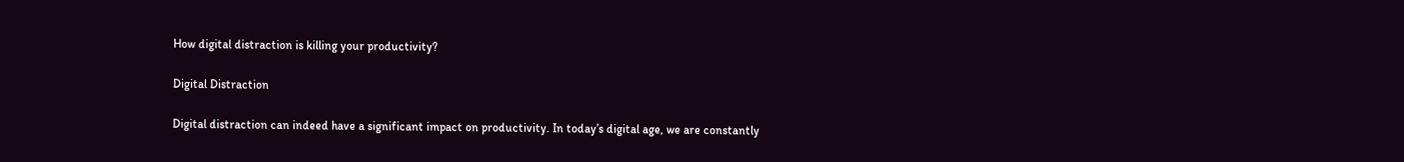How digital distraction is killing your productivity?

Digital Distraction

Digital distraction can indeed have a significant impact on productivity. In today’s digital age, we are constantly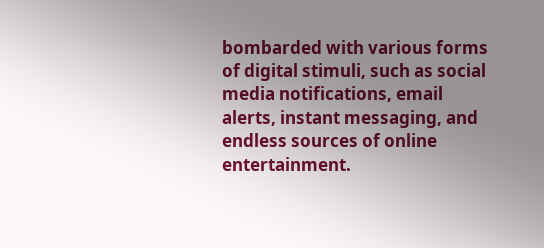bombarded with various forms of digital stimuli, such as social media notifications, email alerts, instant messaging, and endless sources of online entertainment.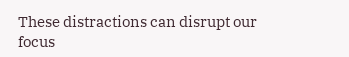These distractions can disrupt our focus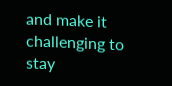and make it challenging to stay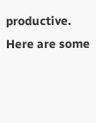productive. Here are some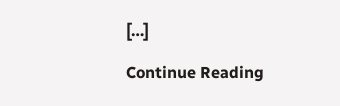[…]

Continue Reading